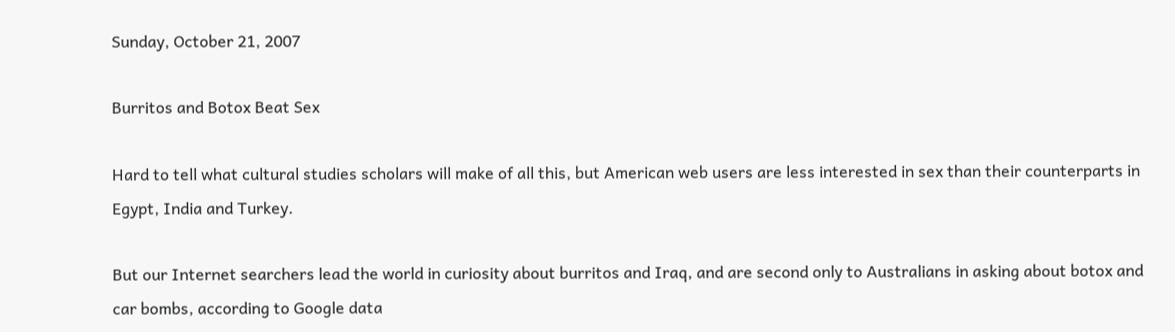Sunday, October 21, 2007

Burritos and Botox Beat Sex

Hard to tell what cultural studies scholars will make of all this, but American web users are less interested in sex than their counterparts in Egypt, India and Turkey.

But our Internet searchers lead the world in curiosity about burritos and Iraq, and are second only to Australians in asking about botox and car bombs, according to Google data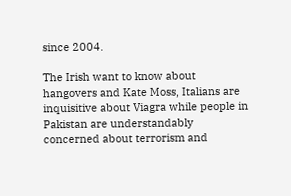since 2004.

The Irish want to know about hangovers and Kate Moss, Italians are inquisitive about Viagra while people in Pakistan are understandably concerned about terrorism and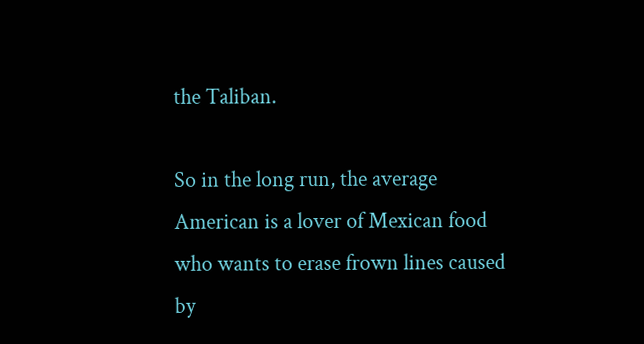the Taliban.

So in the long run, the average American is a lover of Mexican food who wants to erase frown lines caused by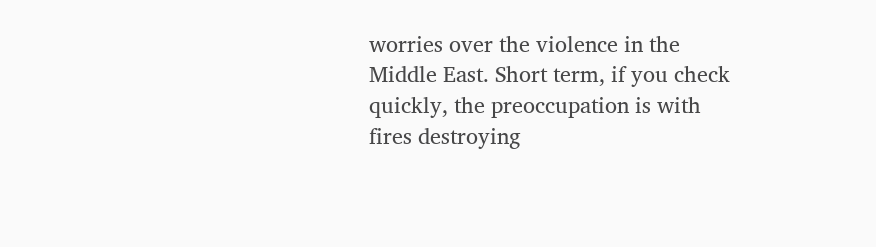worries over the violence in the Middle East. Short term, if you check quickly, the preoccupation is with fires destroying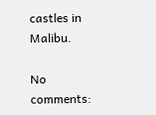castles in Malibu.

No comments: